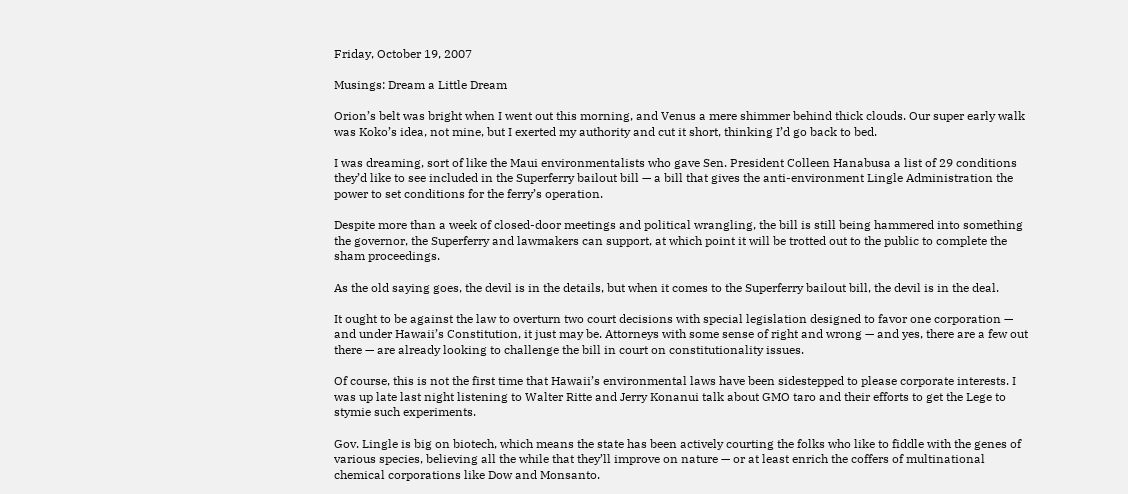Friday, October 19, 2007

Musings: Dream a Little Dream

Orion’s belt was bright when I went out this morning, and Venus a mere shimmer behind thick clouds. Our super early walk was Koko’s idea, not mine, but I exerted my authority and cut it short, thinking I’d go back to bed.

I was dreaming, sort of like the Maui environmentalists who gave Sen. President Colleen Hanabusa a list of 29 conditions they’d like to see included in the Superferry bailout bill — a bill that gives the anti-environment Lingle Administration the power to set conditions for the ferry’s operation.

Despite more than a week of closed-door meetings and political wrangling, the bill is still being hammered into something the governor, the Superferry and lawmakers can support, at which point it will be trotted out to the public to complete the sham proceedings.

As the old saying goes, the devil is in the details, but when it comes to the Superferry bailout bill, the devil is in the deal.

It ought to be against the law to overturn two court decisions with special legislation designed to favor one corporation — and under Hawaii’s Constitution, it just may be. Attorneys with some sense of right and wrong — and yes, there are a few out there — are already looking to challenge the bill in court on constitutionality issues.

Of course, this is not the first time that Hawaii’s environmental laws have been sidestepped to please corporate interests. I was up late last night listening to Walter Ritte and Jerry Konanui talk about GMO taro and their efforts to get the Lege to stymie such experiments.

Gov. Lingle is big on biotech, which means the state has been actively courting the folks who like to fiddle with the genes of various species, believing all the while that they’ll improve on nature — or at least enrich the coffers of multinational chemical corporations like Dow and Monsanto.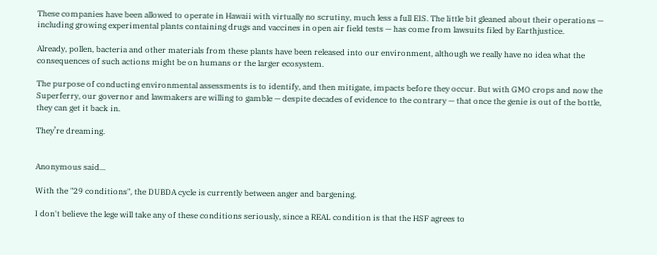These companies have been allowed to operate in Hawaii with virtually no scrutiny, much less a full EIS. The little bit gleaned about their operations — including growing experimental plants containing drugs and vaccines in open air field tests — has come from lawsuits filed by Earthjustice.

Already, pollen, bacteria and other materials from these plants have been released into our environment, although we really have no idea what the consequences of such actions might be on humans or the larger ecosystem.

The purpose of conducting environmental assessments is to identify, and then mitigate, impacts before they occur. But with GMO crops and now the Superferry, our governor and lawmakers are willing to gamble — despite decades of evidence to the contrary — that once the genie is out of the bottle, they can get it back in.

They’re dreaming.


Anonymous said...

With the "29 conditions", the DUBDA cycle is currently between anger and bargening.

I don't believe the lege will take any of these conditions seriously, since a REAL condition is that the HSF agrees to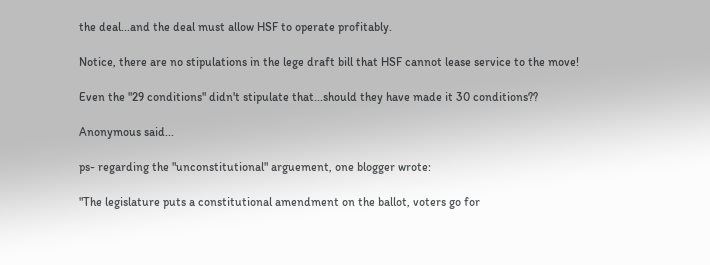the deal...and the deal must allow HSF to operate profitably.

Notice, there are no stipulations in the lege draft bill that HSF cannot lease service to the move!

Even the "29 conditions" didn't stipulate that...should they have made it 30 conditions??

Anonymous said...

ps- regarding the "unconstitutional" arguement, one blogger wrote:

"The legislature puts a constitutional amendment on the ballot, voters go for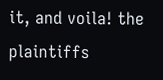it, and voila! the plaintiffs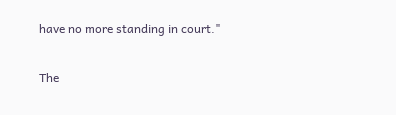have no more standing in court."

The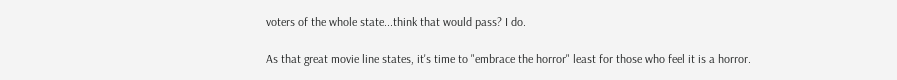voters of the whole state...think that would pass? I do.

As that great movie line states, it's time to "embrace the horror" least for those who feel it is a horror.